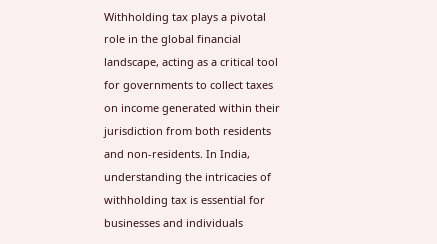Withholding tax plays a pivotal role in the global financial landscape, acting as a critical tool for governments to collect taxes on income generated within their jurisdiction from both residents and non-residents. In India, understanding the intricacies of withholding tax is essential for businesses and individuals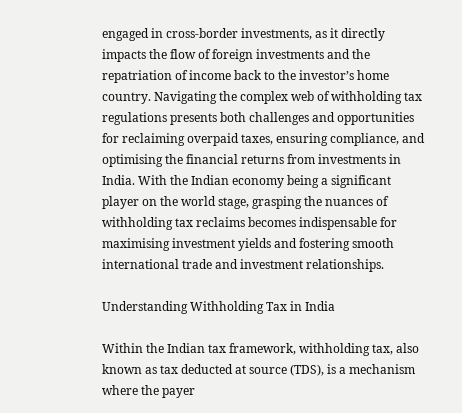engaged in cross-border investments, as it directly impacts the flow of foreign investments and the repatriation of income back to the investor’s home country. Navigating the complex web of withholding tax regulations presents both challenges and opportunities for reclaiming overpaid taxes, ensuring compliance, and optimising the financial returns from investments in India. With the Indian economy being a significant player on the world stage, grasping the nuances of withholding tax reclaims becomes indispensable for maximising investment yields and fostering smooth international trade and investment relationships.

Understanding Withholding Tax in India

Within the Indian tax framework, withholding tax, also known as tax deducted at source (TDS), is a mechanism where the payer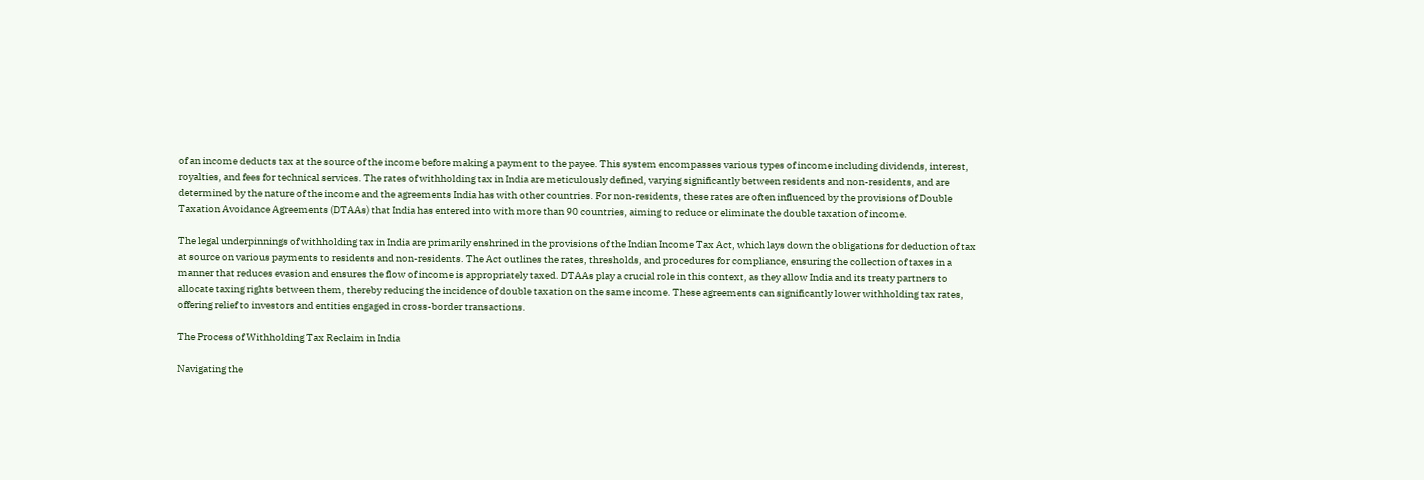of an income deducts tax at the source of the income before making a payment to the payee. This system encompasses various types of income including dividends, interest, royalties, and fees for technical services. The rates of withholding tax in India are meticulously defined, varying significantly between residents and non-residents, and are determined by the nature of the income and the agreements India has with other countries. For non-residents, these rates are often influenced by the provisions of Double Taxation Avoidance Agreements (DTAAs) that India has entered into with more than 90 countries, aiming to reduce or eliminate the double taxation of income.

The legal underpinnings of withholding tax in India are primarily enshrined in the provisions of the Indian Income Tax Act, which lays down the obligations for deduction of tax at source on various payments to residents and non-residents. The Act outlines the rates, thresholds, and procedures for compliance, ensuring the collection of taxes in a manner that reduces evasion and ensures the flow of income is appropriately taxed. DTAAs play a crucial role in this context, as they allow India and its treaty partners to allocate taxing rights between them, thereby reducing the incidence of double taxation on the same income. These agreements can significantly lower withholding tax rates, offering relief to investors and entities engaged in cross-border transactions.

The Process of Withholding Tax Reclaim in India

Navigating the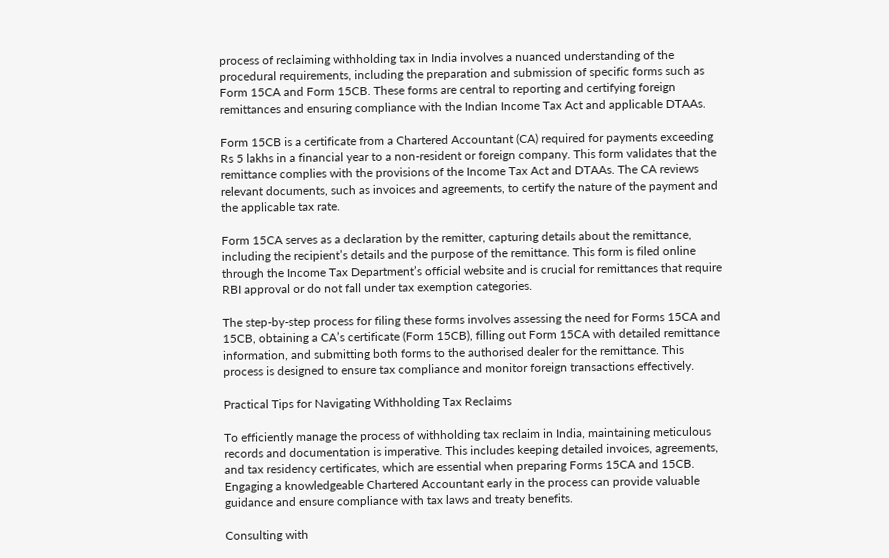process of reclaiming withholding tax in India involves a nuanced understanding of the procedural requirements, including the preparation and submission of specific forms such as Form 15CA and Form 15CB. These forms are central to reporting and certifying foreign remittances and ensuring compliance with the Indian Income Tax Act and applicable DTAAs.

Form 15CB is a certificate from a Chartered Accountant (CA) required for payments exceeding Rs 5 lakhs in a financial year to a non-resident or foreign company. This form validates that the remittance complies with the provisions of the Income Tax Act and DTAAs. The CA reviews relevant documents, such as invoices and agreements, to certify the nature of the payment and the applicable tax rate.

Form 15CA serves as a declaration by the remitter, capturing details about the remittance, including the recipient’s details and the purpose of the remittance. This form is filed online through the Income Tax Department’s official website and is crucial for remittances that require RBI approval or do not fall under tax exemption categories.

The step-by-step process for filing these forms involves assessing the need for Forms 15CA and 15CB, obtaining a CA’s certificate (Form 15CB), filling out Form 15CA with detailed remittance information, and submitting both forms to the authorised dealer for the remittance. This process is designed to ensure tax compliance and monitor foreign transactions effectively.

Practical Tips for Navigating Withholding Tax Reclaims

To efficiently manage the process of withholding tax reclaim in India, maintaining meticulous records and documentation is imperative. This includes keeping detailed invoices, agreements, and tax residency certificates, which are essential when preparing Forms 15CA and 15CB. Engaging a knowledgeable Chartered Accountant early in the process can provide valuable guidance and ensure compliance with tax laws and treaty benefits.

Consulting with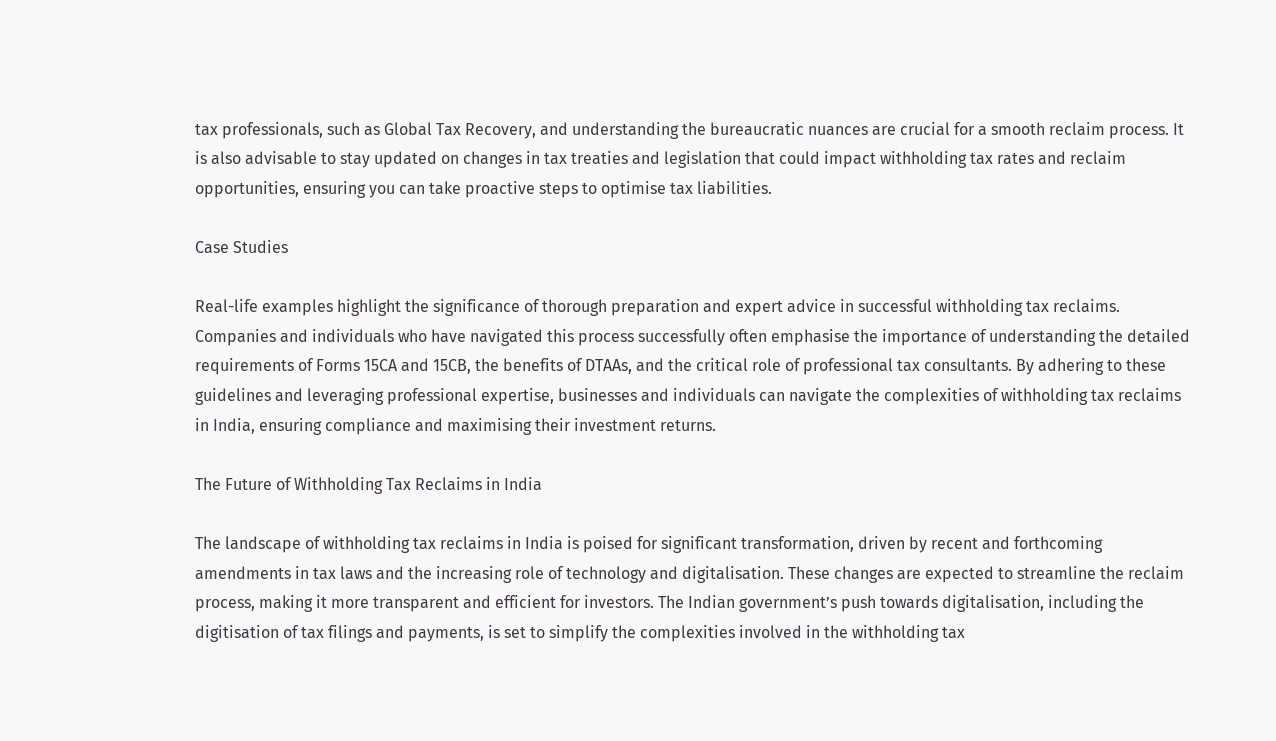tax professionals, such as Global Tax Recovery, and understanding the bureaucratic nuances are crucial for a smooth reclaim process. It is also advisable to stay updated on changes in tax treaties and legislation that could impact withholding tax rates and reclaim opportunities, ensuring you can take proactive steps to optimise tax liabilities.

Case Studies

Real-life examples highlight the significance of thorough preparation and expert advice in successful withholding tax reclaims. Companies and individuals who have navigated this process successfully often emphasise the importance of understanding the detailed requirements of Forms 15CA and 15CB, the benefits of DTAAs, and the critical role of professional tax consultants. By adhering to these guidelines and leveraging professional expertise, businesses and individuals can navigate the complexities of withholding tax reclaims in India, ensuring compliance and maximising their investment returns.

The Future of Withholding Tax Reclaims in India

The landscape of withholding tax reclaims in India is poised for significant transformation, driven by recent and forthcoming amendments in tax laws and the increasing role of technology and digitalisation. These changes are expected to streamline the reclaim process, making it more transparent and efficient for investors. The Indian government’s push towards digitalisation, including the digitisation of tax filings and payments, is set to simplify the complexities involved in the withholding tax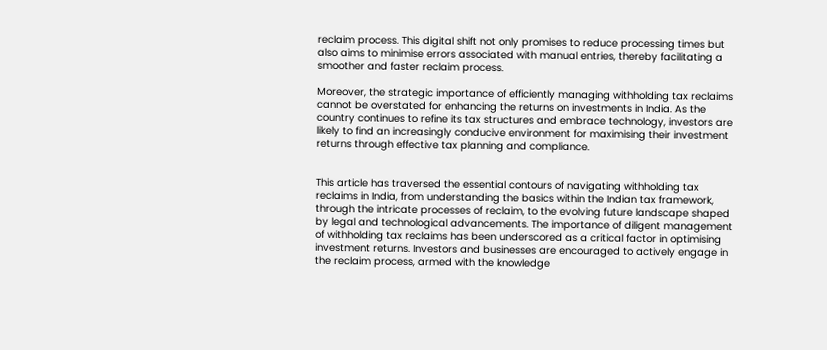reclaim process. This digital shift not only promises to reduce processing times but also aims to minimise errors associated with manual entries, thereby facilitating a smoother and faster reclaim process.

Moreover, the strategic importance of efficiently managing withholding tax reclaims cannot be overstated for enhancing the returns on investments in India. As the country continues to refine its tax structures and embrace technology, investors are likely to find an increasingly conducive environment for maximising their investment returns through effective tax planning and compliance.


This article has traversed the essential contours of navigating withholding tax reclaims in India, from understanding the basics within the Indian tax framework, through the intricate processes of reclaim, to the evolving future landscape shaped by legal and technological advancements. The importance of diligent management of withholding tax reclaims has been underscored as a critical factor in optimising investment returns. Investors and businesses are encouraged to actively engage in the reclaim process, armed with the knowledge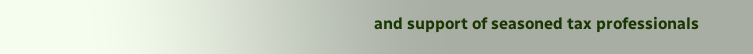and support of seasoned tax professionals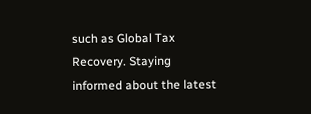such as Global Tax Recovery. Staying informed about the latest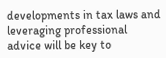developments in tax laws and leveraging professional advice will be key to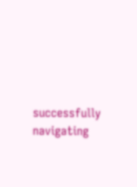successfully navigating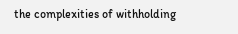the complexities of withholding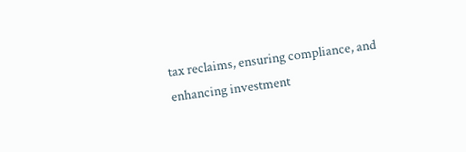tax reclaims, ensuring compliance, and enhancing investment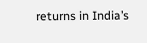returns in India’s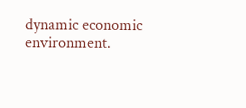dynamic economic environment.